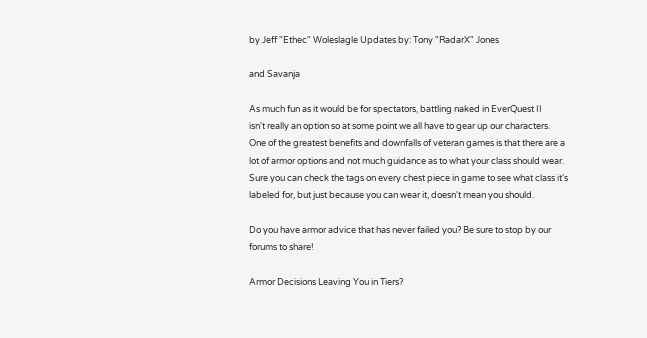by Jeff "Ethec" Woleslagle Updates by: Tony "RadarX" Jones

and Savanja

As much fun as it would be for spectators, battling naked in EverQuest II
isn't really an option so at some point we all have to gear up our characters.
One of the greatest benefits and downfalls of veteran games is that there are a
lot of armor options and not much guidance as to what your class should wear.
Sure you can check the tags on every chest piece in game to see what class it's
labeled for, but just because you can wear it, doesn't mean you should.

Do you have armor advice that has never failed you? Be sure to stop by our
forums to share!

Armor Decisions Leaving You in Tiers?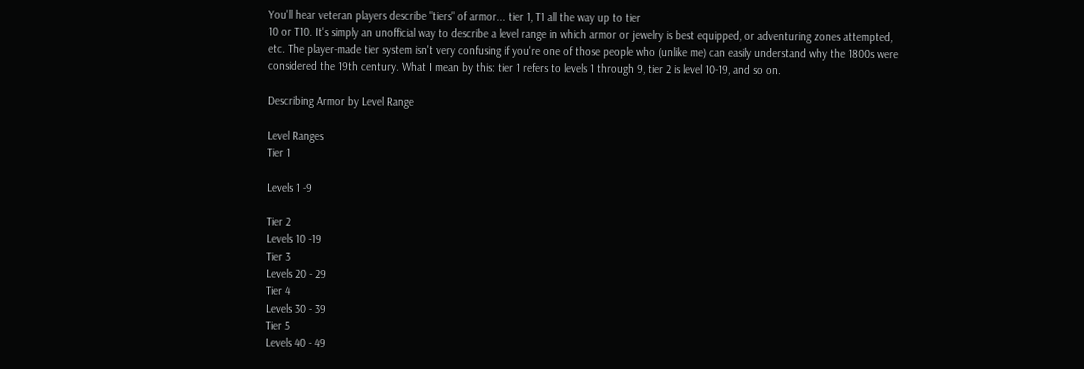You'll hear veteran players describe "tiers" of armor... tier 1, T1 all the way up to tier
10 or T10. It's simply an unofficial way to describe a level range in which armor or jewelry is best equipped, or adventuring zones attempted, etc. The player-made tier system isn't very confusing if you're one of those people who (unlike me) can easily understand why the 1800s were considered the 19th century. What I mean by this: tier 1 refers to levels 1 through 9, tier 2 is level 10-19, and so on.

Describing Armor by Level Range

Level Ranges
Tier 1

Levels 1 -9

Tier 2
Levels 10 -19
Tier 3
Levels 20 - 29
Tier 4
Levels 30 - 39
Tier 5
Levels 40 - 49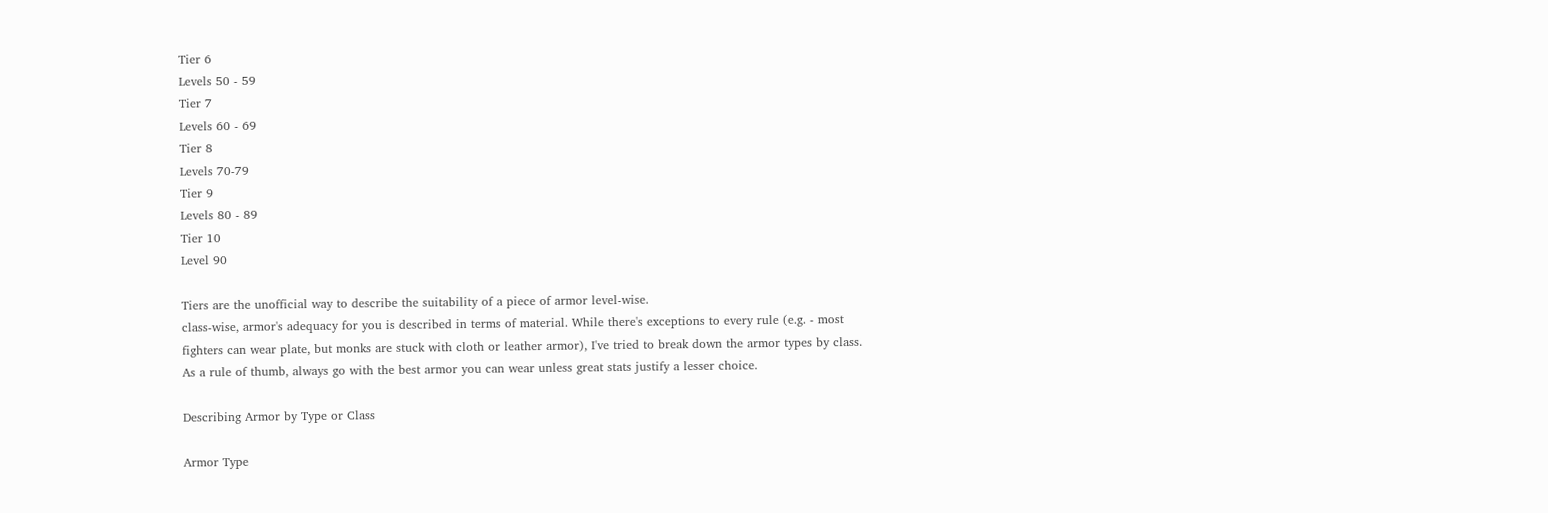Tier 6
Levels 50 - 59
Tier 7
Levels 60 - 69
Tier 8
Levels 70-79
Tier 9
Levels 80 - 89
Tier 10
Level 90

Tiers are the unofficial way to describe the suitability of a piece of armor level-wise.
class-wise, armor's adequacy for you is described in terms of material. While there's exceptions to every rule (e.g. - most fighters can wear plate, but monks are stuck with cloth or leather armor), I've tried to break down the armor types by class. As a rule of thumb, always go with the best armor you can wear unless great stats justify a lesser choice.

Describing Armor by Type or Class

Armor Type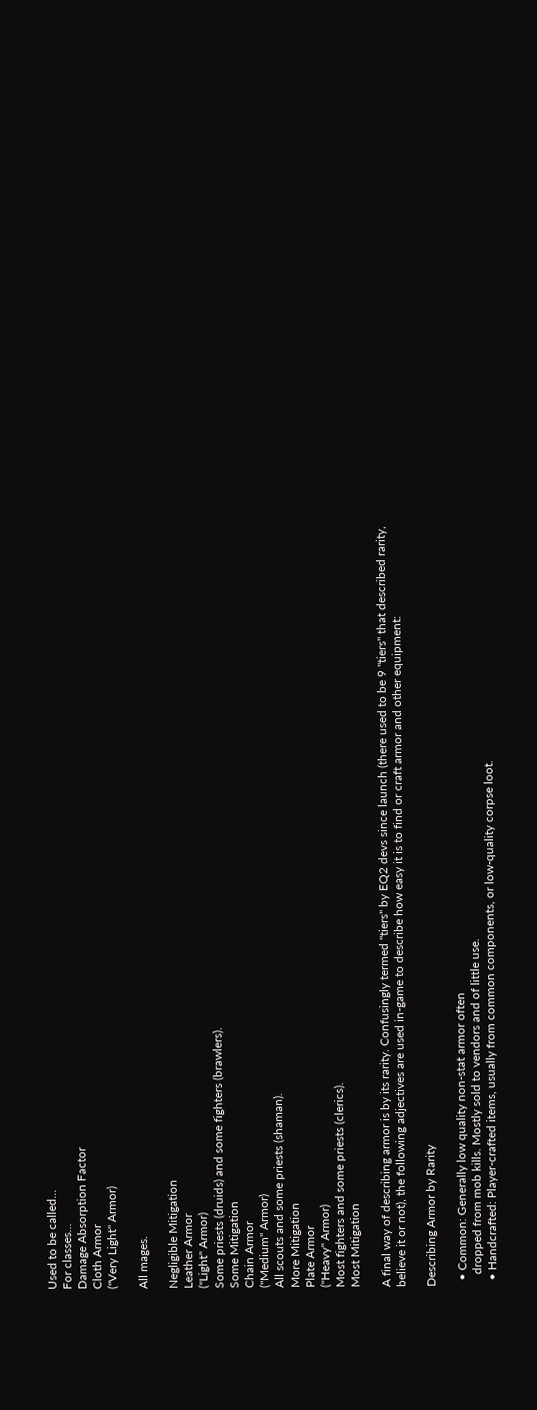Used to be called...
For classes...
Damage Absorption Factor
Cloth Armor
("Very Light" Armor)

All mages.

Negligible Mitigation
Leather Armor
("Light" Armor)
Some priests (druids) and some fighters (brawlers).
Some Mitigation
Chain Armor
("Medium" Armor)
All scouts and some priests (shaman).
More Mitigation
Plate Armor
("Heavy" Armor)
Most fighters and some priests (clerics).
Most Mitigation

A final way of describing armor is by its rarity. Confusingly termed "tiers" by EQ2 devs since launch (there used to be 9 "tiers" that described rarity, believe it or not), the following adjectives are used in-game to describe how easy it is to find or craft armor and other equipment:

Describing Armor by Rarity

  • Common: Generally low quality non-stat armor often
    dropped from mob kills. Mostly sold to vendors and of little use.
  • Handcrafted: Player-crafted items, usually from common components, or low-quality corpse loot.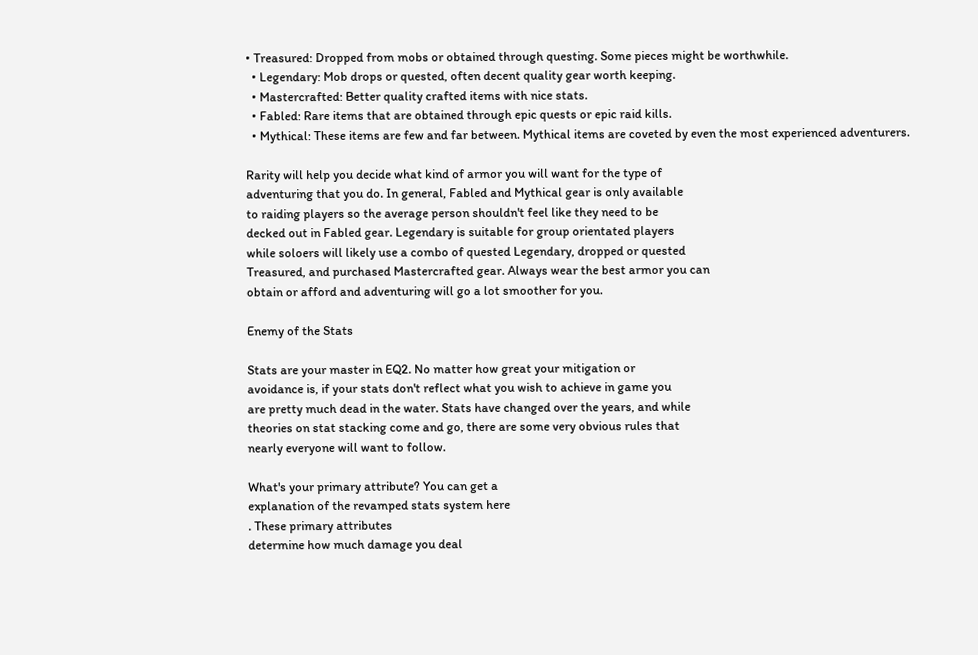• Treasured: Dropped from mobs or obtained through questing. Some pieces might be worthwhile.
  • Legendary: Mob drops or quested, often decent quality gear worth keeping.
  • Mastercrafted: Better quality crafted items with nice stats.
  • Fabled: Rare items that are obtained through epic quests or epic raid kills.
  • Mythical: These items are few and far between. Mythical items are coveted by even the most experienced adventurers.

Rarity will help you decide what kind of armor you will want for the type of
adventuring that you do. In general, Fabled and Mythical gear is only available
to raiding players so the average person shouldn't feel like they need to be
decked out in Fabled gear. Legendary is suitable for group orientated players
while soloers will likely use a combo of quested Legendary, dropped or quested
Treasured, and purchased Mastercrafted gear. Always wear the best armor you can
obtain or afford and adventuring will go a lot smoother for you.

Enemy of the Stats

Stats are your master in EQ2. No matter how great your mitigation or
avoidance is, if your stats don't reflect what you wish to achieve in game you
are pretty much dead in the water. Stats have changed over the years, and while
theories on stat stacking come and go, there are some very obvious rules that
nearly everyone will want to follow.

What's your primary attribute? You can get a
explanation of the revamped stats system here
. These primary attributes
determine how much damage you deal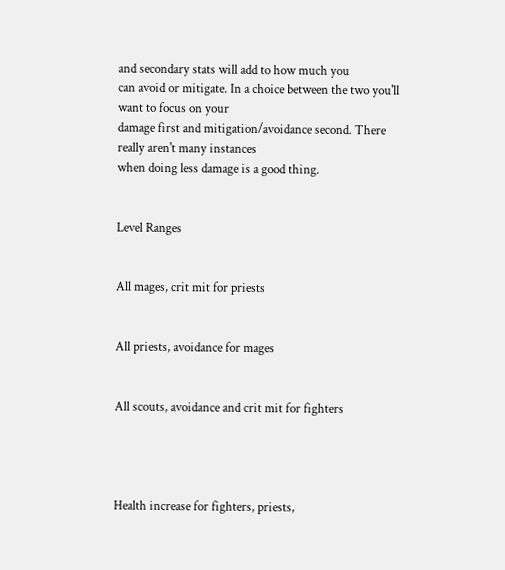and secondary stats will add to how much you
can avoid or mitigate. In a choice between the two you'll want to focus on your
damage first and mitigation/avoidance second. There really aren't many instances
when doing less damage is a good thing.


Level Ranges


All mages, crit mit for priests


All priests, avoidance for mages


All scouts, avoidance and crit mit for fighters




Health increase for fighters, priests,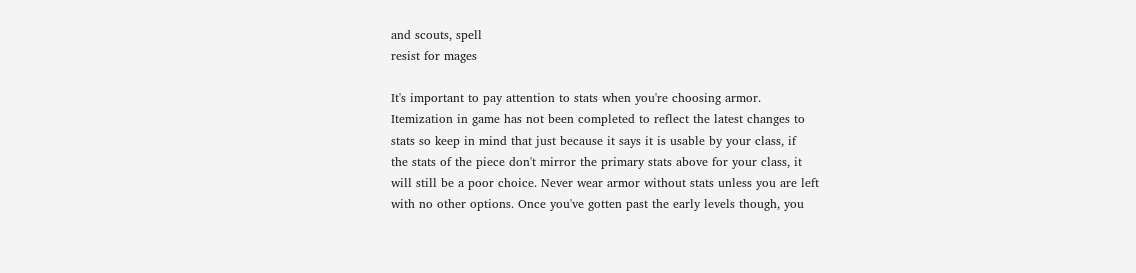and scouts, spell
resist for mages

It's important to pay attention to stats when you're choosing armor.
Itemization in game has not been completed to reflect the latest changes to
stats so keep in mind that just because it says it is usable by your class, if
the stats of the piece don't mirror the primary stats above for your class, it
will still be a poor choice. Never wear armor without stats unless you are left
with no other options. Once you've gotten past the early levels though, you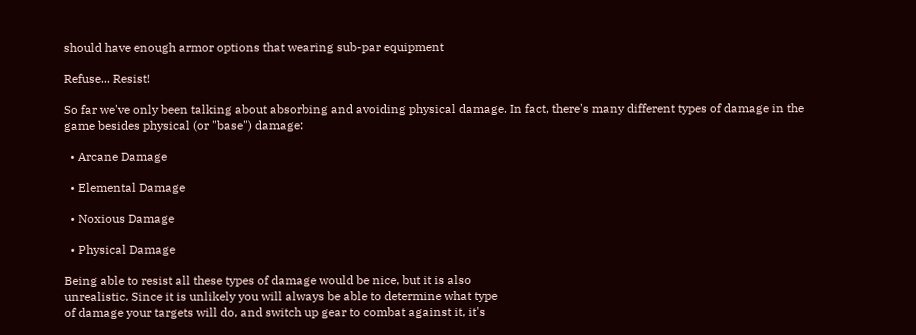should have enough armor options that wearing sub-par equipment

Refuse... Resist!

So far we've only been talking about absorbing and avoiding physical damage. In fact, there's many different types of damage in the game besides physical (or "base") damage:

  • Arcane Damage

  • Elemental Damage

  • Noxious Damage

  • Physical Damage

Being able to resist all these types of damage would be nice, but it is also
unrealistic. Since it is unlikely you will always be able to determine what type
of damage your targets will do, and switch up gear to combat against it, it's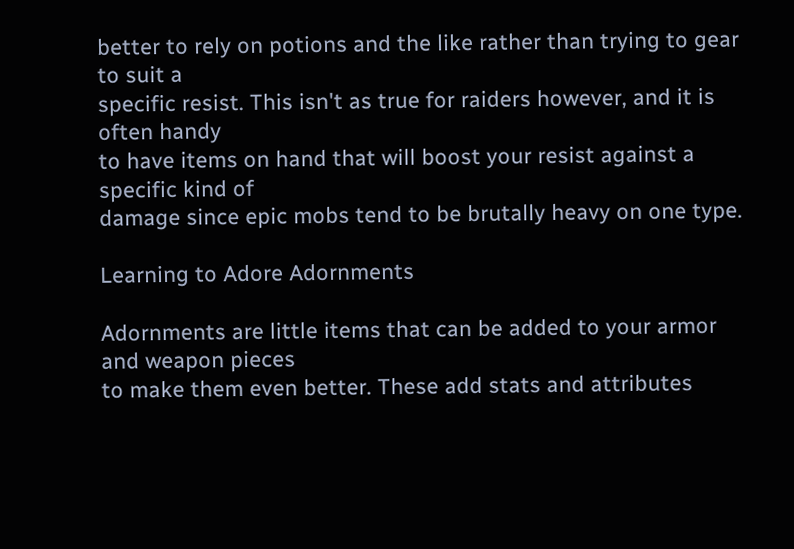better to rely on potions and the like rather than trying to gear to suit a
specific resist. This isn't as true for raiders however, and it is often handy
to have items on hand that will boost your resist against a specific kind of
damage since epic mobs tend to be brutally heavy on one type.

Learning to Adore Adornments

Adornments are little items that can be added to your armor and weapon pieces
to make them even better. These add stats and attributes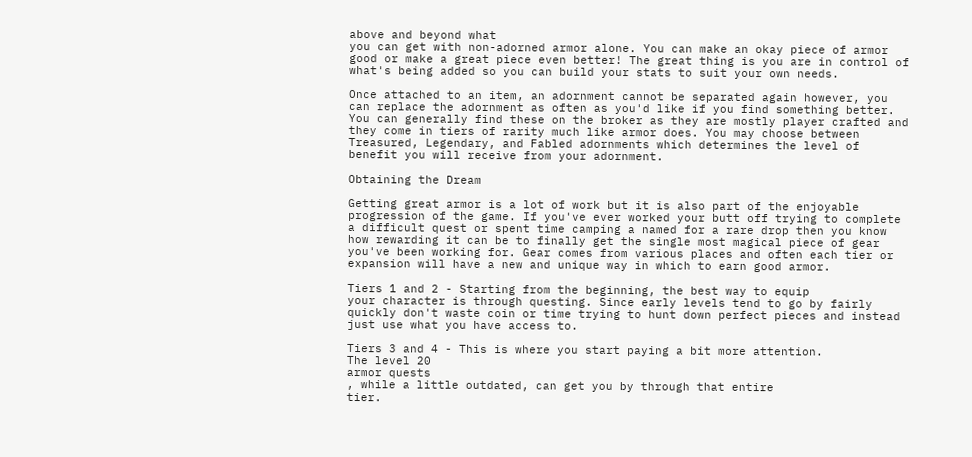above and beyond what
you can get with non-adorned armor alone. You can make an okay piece of armor
good or make a great piece even better! The great thing is you are in control of
what's being added so you can build your stats to suit your own needs.

Once attached to an item, an adornment cannot be separated again however, you
can replace the adornment as often as you'd like if you find something better.
You can generally find these on the broker as they are mostly player crafted and
they come in tiers of rarity much like armor does. You may choose between
Treasured, Legendary, and Fabled adornments which determines the level of
benefit you will receive from your adornment.

Obtaining the Dream

Getting great armor is a lot of work but it is also part of the enjoyable
progression of the game. If you've ever worked your butt off trying to complete
a difficult quest or spent time camping a named for a rare drop then you know
how rewarding it can be to finally get the single most magical piece of gear
you've been working for. Gear comes from various places and often each tier or
expansion will have a new and unique way in which to earn good armor.

Tiers 1 and 2 - Starting from the beginning, the best way to equip
your character is through questing. Since early levels tend to go by fairly
quickly don't waste coin or time trying to hunt down perfect pieces and instead
just use what you have access to.

Tiers 3 and 4 - This is where you start paying a bit more attention.
The level 20
armor quests
, while a little outdated, can get you by through that entire
tier.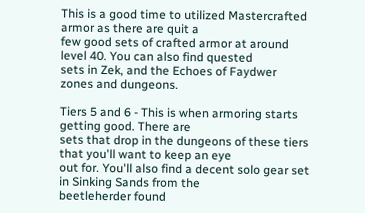This is a good time to utilized Mastercrafted armor as there are quit a
few good sets of crafted armor at around level 40. You can also find quested
sets in Zek, and the Echoes of Faydwer zones and dungeons.

Tiers 5 and 6 - This is when armoring starts getting good. There are
sets that drop in the dungeons of these tiers that you'll want to keep an eye
out for. You'll also find a decent solo gear set in Sinking Sands from the
beetleherder found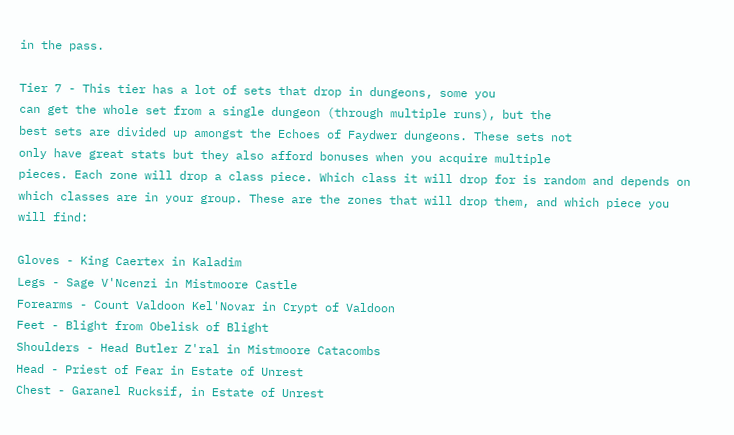in the pass.

Tier 7 - This tier has a lot of sets that drop in dungeons, some you
can get the whole set from a single dungeon (through multiple runs), but the
best sets are divided up amongst the Echoes of Faydwer dungeons. These sets not
only have great stats but they also afford bonuses when you acquire multiple
pieces. Each zone will drop a class piece. Which class it will drop for is random and depends on which classes are in your group. These are the zones that will drop them, and which piece you will find:

Gloves - King Caertex in Kaladim
Legs - Sage V'Ncenzi in Mistmoore Castle
Forearms - Count Valdoon Kel'Novar in Crypt of Valdoon
Feet - Blight from Obelisk of Blight
Shoulders - Head Butler Z'ral in Mistmoore Catacombs
Head - Priest of Fear in Estate of Unrest
Chest - Garanel Rucksif, in Estate of Unrest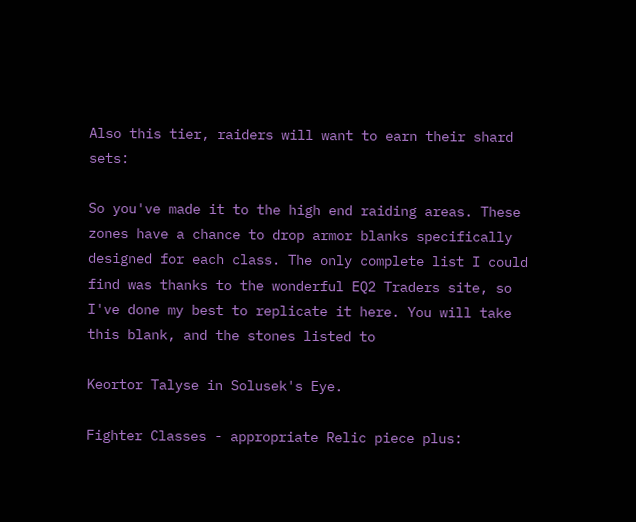Also this tier, raiders will want to earn their shard sets:

So you've made it to the high end raiding areas. These zones have a chance to drop armor blanks specifically designed for each class. The only complete list I could find was thanks to the wonderful EQ2 Traders site, so I've done my best to replicate it here. You will take this blank, and the stones listed to

Keortor Talyse in Solusek's Eye.

Fighter Classes - appropriate Relic piece plus: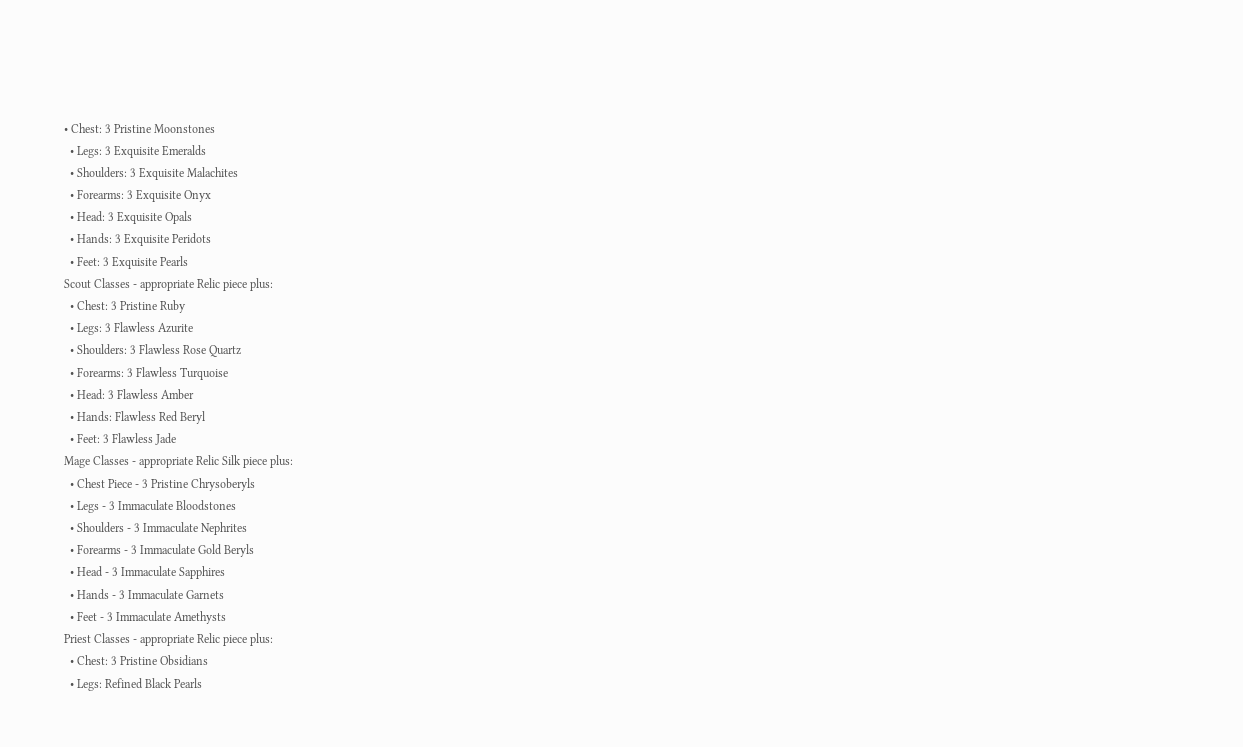• Chest: 3 Pristine Moonstones
  • Legs: 3 Exquisite Emeralds
  • Shoulders: 3 Exquisite Malachites
  • Forearms: 3 Exquisite Onyx
  • Head: 3 Exquisite Opals
  • Hands: 3 Exquisite Peridots
  • Feet: 3 Exquisite Pearls
Scout Classes - appropriate Relic piece plus:
  • Chest: 3 Pristine Ruby
  • Legs: 3 Flawless Azurite
  • Shoulders: 3 Flawless Rose Quartz
  • Forearms: 3 Flawless Turquoise
  • Head: 3 Flawless Amber
  • Hands: Flawless Red Beryl
  • Feet: 3 Flawless Jade
Mage Classes - appropriate Relic Silk piece plus:
  • Chest Piece - 3 Pristine Chrysoberyls
  • Legs - 3 Immaculate Bloodstones
  • Shoulders - 3 Immaculate Nephrites
  • Forearms - 3 Immaculate Gold Beryls
  • Head - 3 Immaculate Sapphires
  • Hands - 3 Immaculate Garnets
  • Feet - 3 Immaculate Amethysts
Priest Classes - appropriate Relic piece plus:
  • Chest: 3 Pristine Obsidians
  • Legs: Refined Black Pearls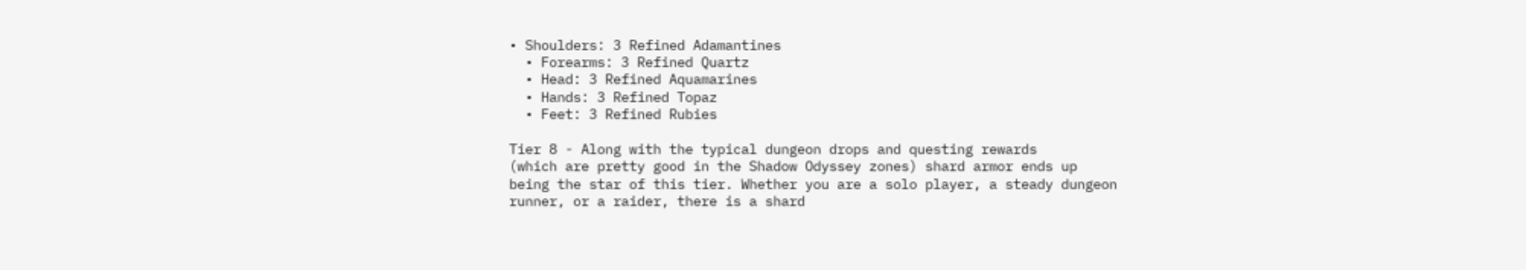• Shoulders: 3 Refined Adamantines
  • Forearms: 3 Refined Quartz
  • Head: 3 Refined Aquamarines
  • Hands: 3 Refined Topaz
  • Feet: 3 Refined Rubies

Tier 8 - Along with the typical dungeon drops and questing rewards
(which are pretty good in the Shadow Odyssey zones) shard armor ends up
being the star of this tier. Whether you are a solo player, a steady dungeon
runner, or a raider, there is a shard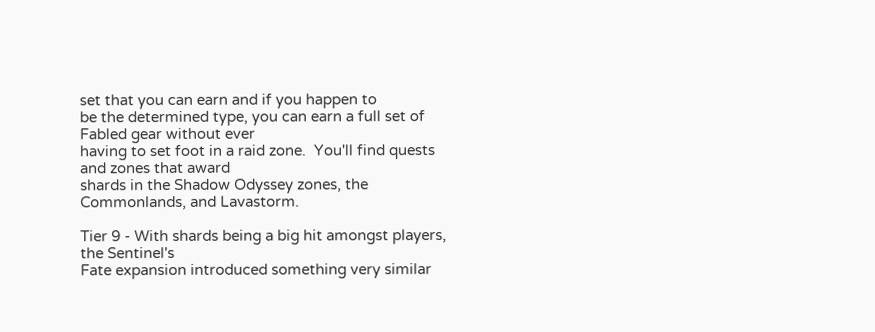set that you can earn and if you happen to
be the determined type, you can earn a full set of Fabled gear without ever
having to set foot in a raid zone.  You'll find quests and zones that award
shards in the Shadow Odyssey zones, the Commonlands, and Lavastorm.

Tier 9 - With shards being a big hit amongst players, the Sentinel's
Fate expansion introduced something very similar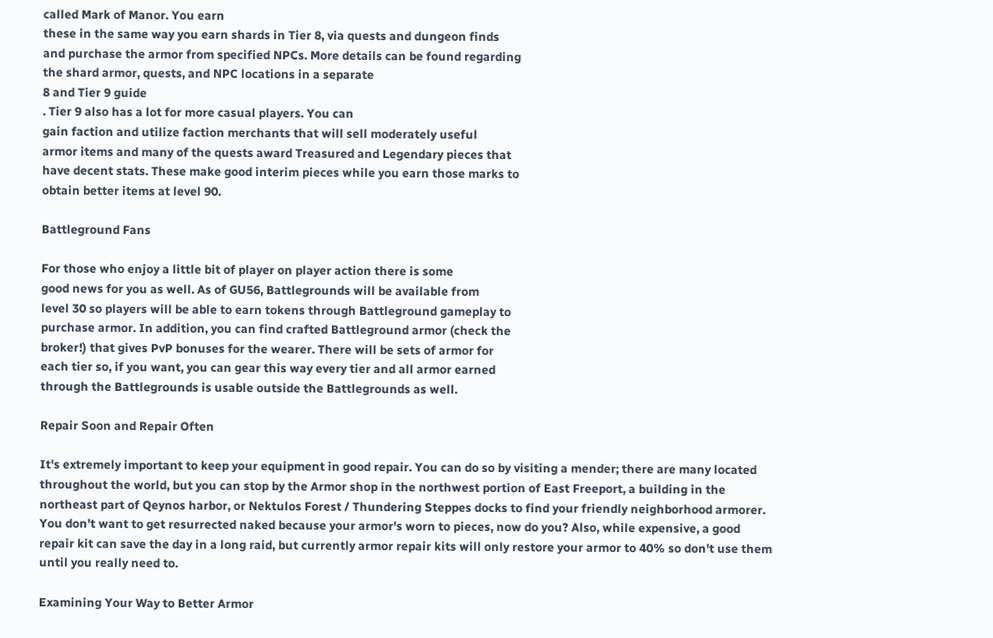called Mark of Manor. You earn
these in the same way you earn shards in Tier 8, via quests and dungeon finds
and purchase the armor from specified NPCs. More details can be found regarding
the shard armor, quests, and NPC locations in a separate
8 and Tier 9 guide
. Tier 9 also has a lot for more casual players. You can
gain faction and utilize faction merchants that will sell moderately useful
armor items and many of the quests award Treasured and Legendary pieces that
have decent stats. These make good interim pieces while you earn those marks to
obtain better items at level 90.

Battleground Fans

For those who enjoy a little bit of player on player action there is some
good news for you as well. As of GU56, Battlegrounds will be available from
level 30 so players will be able to earn tokens through Battleground gameplay to
purchase armor. In addition, you can find crafted Battleground armor (check the
broker!) that gives PvP bonuses for the wearer. There will be sets of armor for
each tier so, if you want, you can gear this way every tier and all armor earned
through the Battlegrounds is usable outside the Battlegrounds as well.

Repair Soon and Repair Often

It's extremely important to keep your equipment in good repair. You can do so by visiting a mender; there are many located throughout the world, but you can stop by the Armor shop in the northwest portion of East Freeport, a building in the northeast part of Qeynos harbor, or Nektulos Forest / Thundering Steppes docks to find your friendly neighborhood armorer. You don't want to get resurrected naked because your armor's worn to pieces, now do you? Also, while expensive, a good repair kit can save the day in a long raid, but currently armor repair kits will only restore your armor to 40% so don't use them until you really need to.

Examining Your Way to Better Armor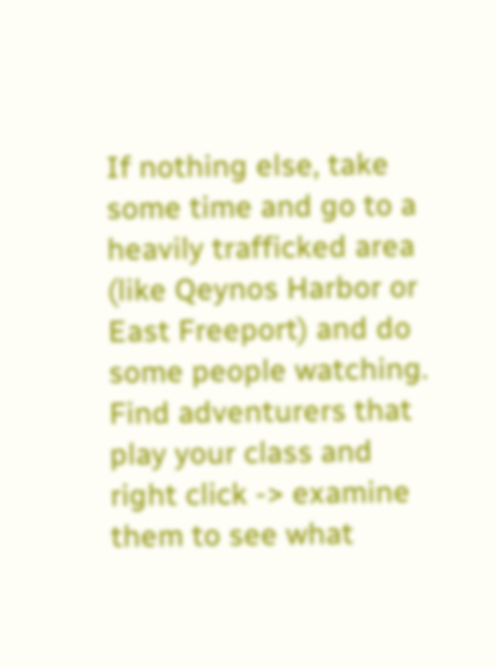If nothing else, take some time and go to a heavily trafficked area (like Qeynos Harbor or East Freeport) and do some people watching. Find adventurers that play your class and right click -> examine them to see what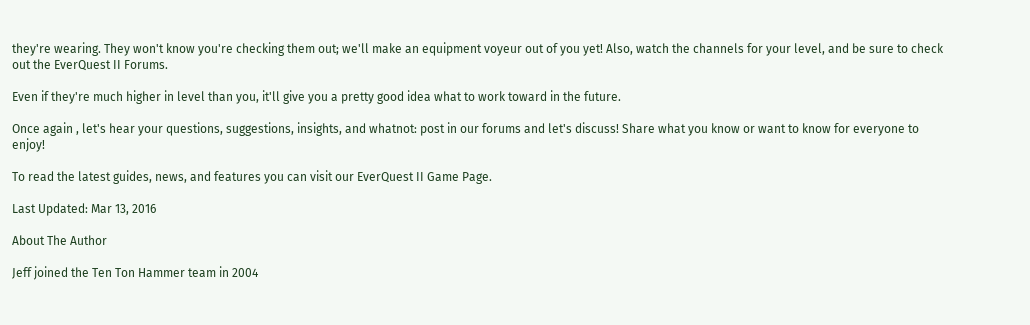they're wearing. They won't know you're checking them out; we'll make an equipment voyeur out of you yet! Also, watch the channels for your level, and be sure to check out the EverQuest II Forums.

Even if they're much higher in level than you, it'll give you a pretty good idea what to work toward in the future.

Once again , let's hear your questions, suggestions, insights, and whatnot: post in our forums and let's discuss! Share what you know or want to know for everyone to enjoy!

To read the latest guides, news, and features you can visit our EverQuest II Game Page.

Last Updated: Mar 13, 2016

About The Author

Jeff joined the Ten Ton Hammer team in 2004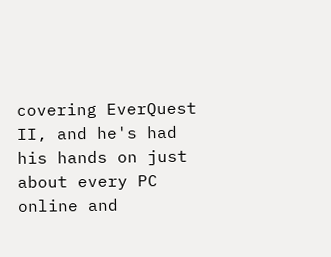covering EverQuest II, and he's had his hands on just about every PC online and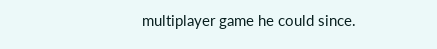multiplayer game he could since.